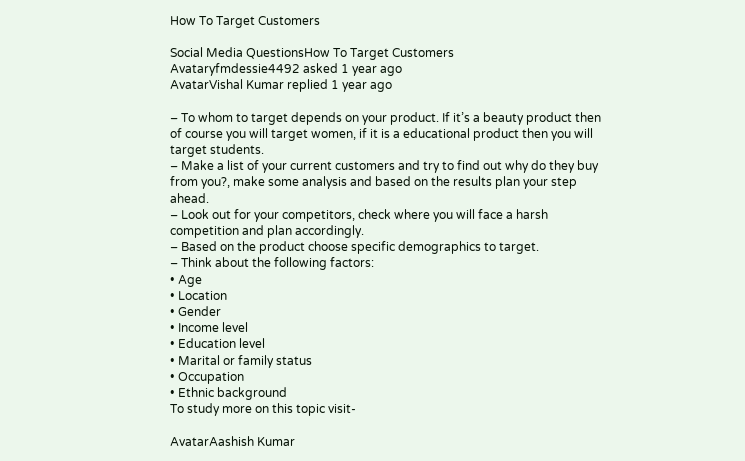How To Target Customers

Social Media QuestionsHow To Target Customers
Avataryfmdessie4492 asked 1 year ago
AvatarVishal Kumar replied 1 year ago

– To whom to target depends on your product. If it’s a beauty product then of course you will target women, if it is a educational product then you will target students.
– Make a list of your current customers and try to find out why do they buy from you?, make some analysis and based on the results plan your step ahead.
– Look out for your competitors, check where you will face a harsh competition and plan accordingly.
– Based on the product choose specific demographics to target.
– Think about the following factors:
• Age
• Location
• Gender
• Income level
• Education level
• Marital or family status
• Occupation
• Ethnic background
To study more on this topic visit-

AvatarAashish Kumar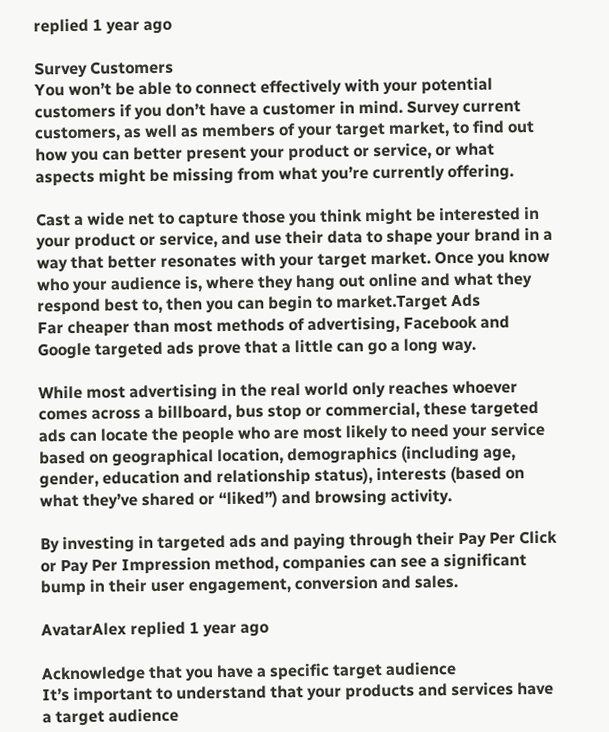replied 1 year ago

Survey Customers
You won’t be able to connect effectively with your potential customers if you don’t have a customer in mind. Survey current customers, as well as members of your target market, to find out how you can better present your product or service, or what aspects might be missing from what you’re currently offering.

Cast a wide net to capture those you think might be interested in your product or service, and use their data to shape your brand in a way that better resonates with your target market. Once you know who your audience is, where they hang out online and what they respond best to, then you can begin to market.Target Ads
Far cheaper than most methods of advertising, Facebook and Google targeted ads prove that a little can go a long way.

While most advertising in the real world only reaches whoever comes across a billboard, bus stop or commercial, these targeted ads can locate the people who are most likely to need your service based on geographical location, demographics (including age, gender, education and relationship status), interests (based on what they’ve shared or “liked”) and browsing activity.

By investing in targeted ads and paying through their Pay Per Click or Pay Per Impression method, companies can see a significant bump in their user engagement, conversion and sales.

AvatarAlex replied 1 year ago

Acknowledge that you have a specific target audience
It’s important to understand that your products and services have a target audience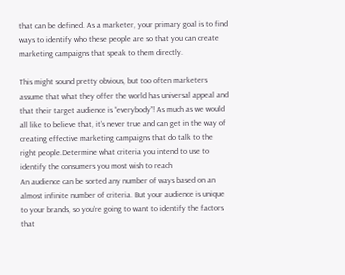that can be defined. As a marketer, your primary goal is to find ways to identify who these people are so that you can create marketing campaigns that speak to them directly.

This might sound pretty obvious, but too often marketers assume that what they offer the world has universal appeal and that their target audience is “everybody”! As much as we would all like to believe that, it’s never true and can get in the way of creating effective marketing campaigns that do talk to the right people.Determine what criteria you intend to use to identify the consumers you most wish to reach
An audience can be sorted any number of ways based on an almost infinite number of criteria. But your audience is unique to your brands, so you’re going to want to identify the factors that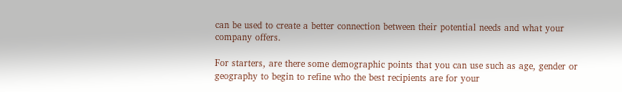can be used to create a better connection between their potential needs and what your company offers.

For starters, are there some demographic points that you can use such as age, gender or geography to begin to refine who the best recipients are for your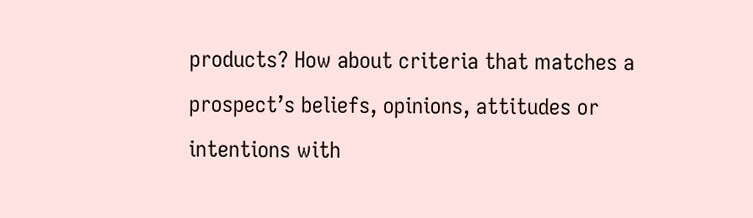products? How about criteria that matches a prospect’s beliefs, opinions, attitudes or intentions with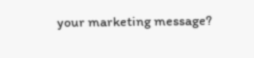your marketing message?